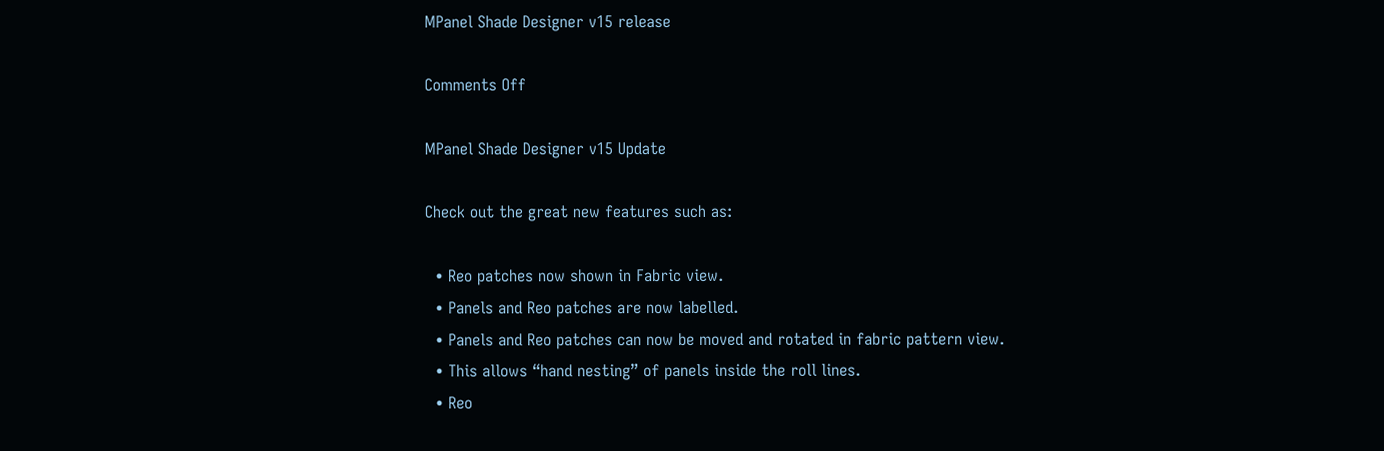MPanel Shade Designer v15 release

Comments Off

MPanel Shade Designer v15 Update

Check out the great new features such as:

  • Reo patches now shown in Fabric view.
  • Panels and Reo patches are now labelled.
  • Panels and Reo patches can now be moved and rotated in fabric pattern view.
  • This allows “hand nesting” of panels inside the roll lines.
  • Reo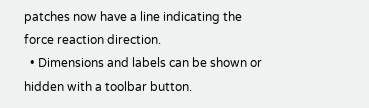patches now have a line indicating the force reaction direction.
  • Dimensions and labels can be shown or hidden with a toolbar button.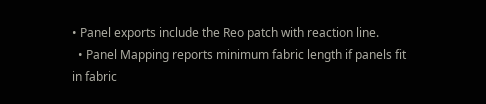• Panel exports include the Reo patch with reaction line.
  • Panel Mapping reports minimum fabric length if panels fit in fabric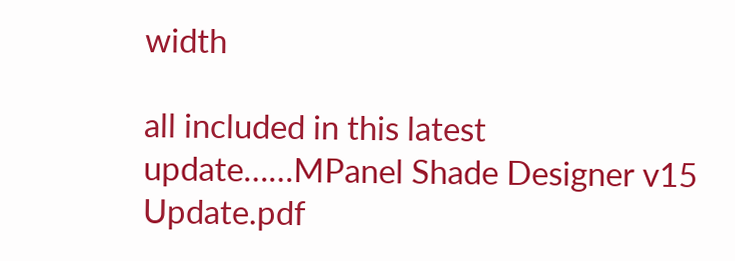width

all included in this latest update……MPanel Shade Designer v15 Update.pdf